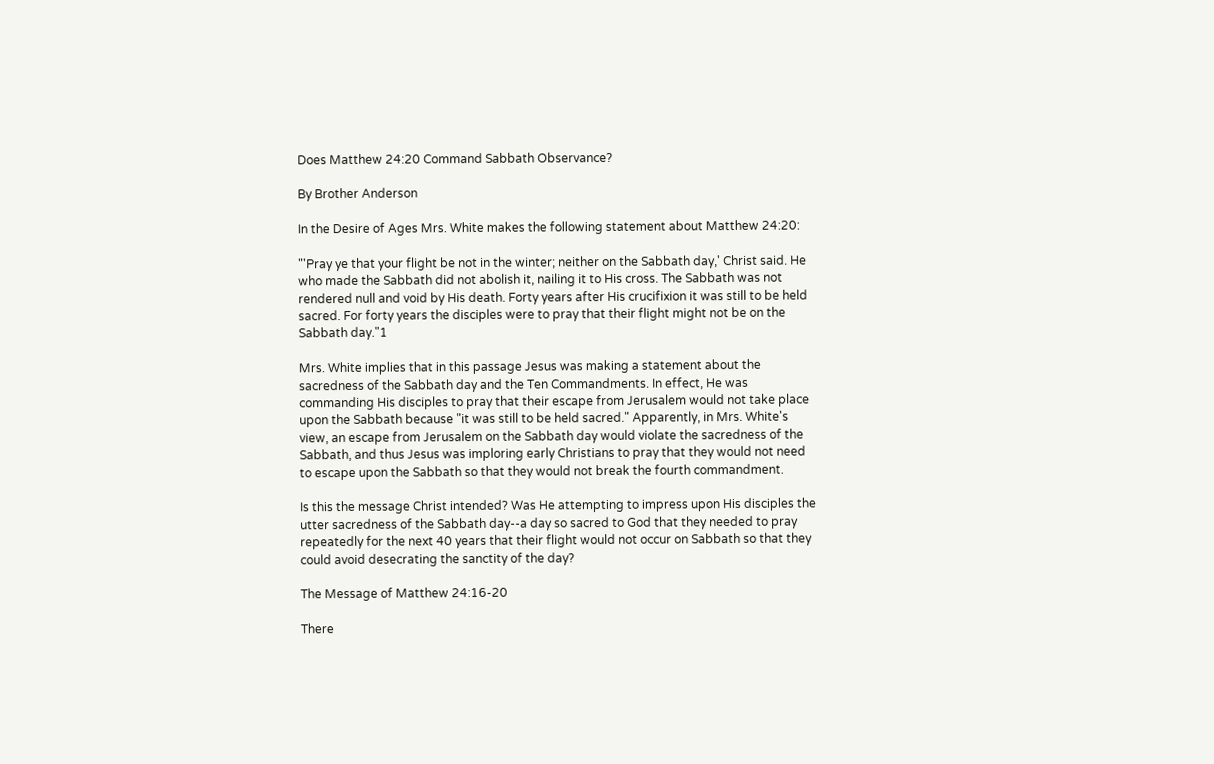Does Matthew 24:20 Command Sabbath Observance?

By Brother Anderson

In the Desire of Ages Mrs. White makes the following statement about Matthew 24:20:

"'Pray ye that your flight be not in the winter; neither on the Sabbath day,' Christ said. He who made the Sabbath did not abolish it, nailing it to His cross. The Sabbath was not rendered null and void by His death. Forty years after His crucifixion it was still to be held sacred. For forty years the disciples were to pray that their flight might not be on the Sabbath day."1

Mrs. White implies that in this passage Jesus was making a statement about the sacredness of the Sabbath day and the Ten Commandments. In effect, He was commanding His disciples to pray that their escape from Jerusalem would not take place upon the Sabbath because "it was still to be held sacred." Apparently, in Mrs. White's view, an escape from Jerusalem on the Sabbath day would violate the sacredness of the Sabbath, and thus Jesus was imploring early Christians to pray that they would not need to escape upon the Sabbath so that they would not break the fourth commandment.

Is this the message Christ intended? Was He attempting to impress upon His disciples the utter sacredness of the Sabbath day--a day so sacred to God that they needed to pray repeatedly for the next 40 years that their flight would not occur on Sabbath so that they could avoid desecrating the sanctity of the day?

The Message of Matthew 24:16-20

There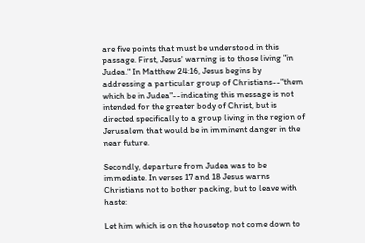are five points that must be understood in this passage. First, Jesus' warning is to those living "in Judea." In Matthew 24:16, Jesus begins by addressing a particular group of Christians--"them which be in Judea"--indicating this message is not intended for the greater body of Christ, but is directed specifically to a group living in the region of Jerusalem that would be in imminent danger in the near future.

Secondly, departure from Judea was to be immediate. In verses 17 and 18 Jesus warns Christians not to bother packing, but to leave with haste:

Let him which is on the housetop not come down to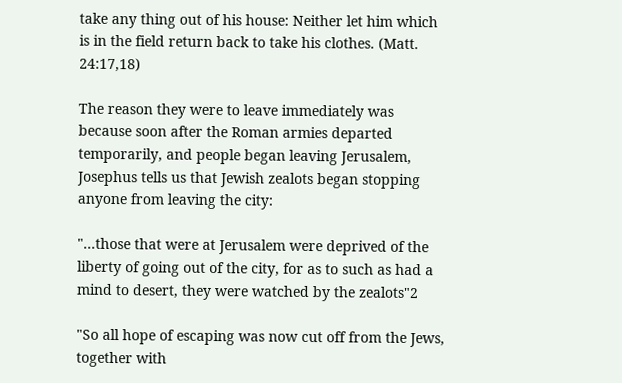take any thing out of his house: Neither let him which is in the field return back to take his clothes. (Matt. 24:17,18)

The reason they were to leave immediately was because soon after the Roman armies departed temporarily, and people began leaving Jerusalem, Josephus tells us that Jewish zealots began stopping anyone from leaving the city:

"...those that were at Jerusalem were deprived of the liberty of going out of the city, for as to such as had a mind to desert, they were watched by the zealots"2

"So all hope of escaping was now cut off from the Jews, together with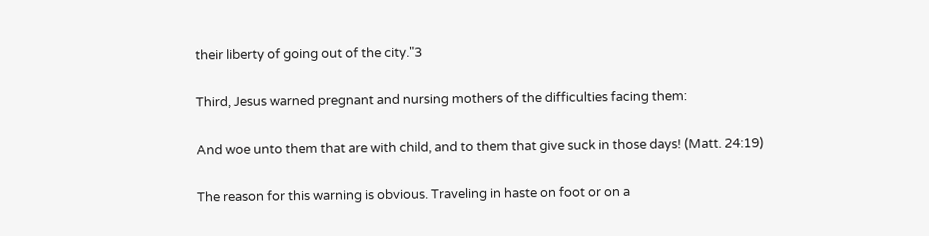their liberty of going out of the city."3

Third, Jesus warned pregnant and nursing mothers of the difficulties facing them:

And woe unto them that are with child, and to them that give suck in those days! (Matt. 24:19)

The reason for this warning is obvious. Traveling in haste on foot or on a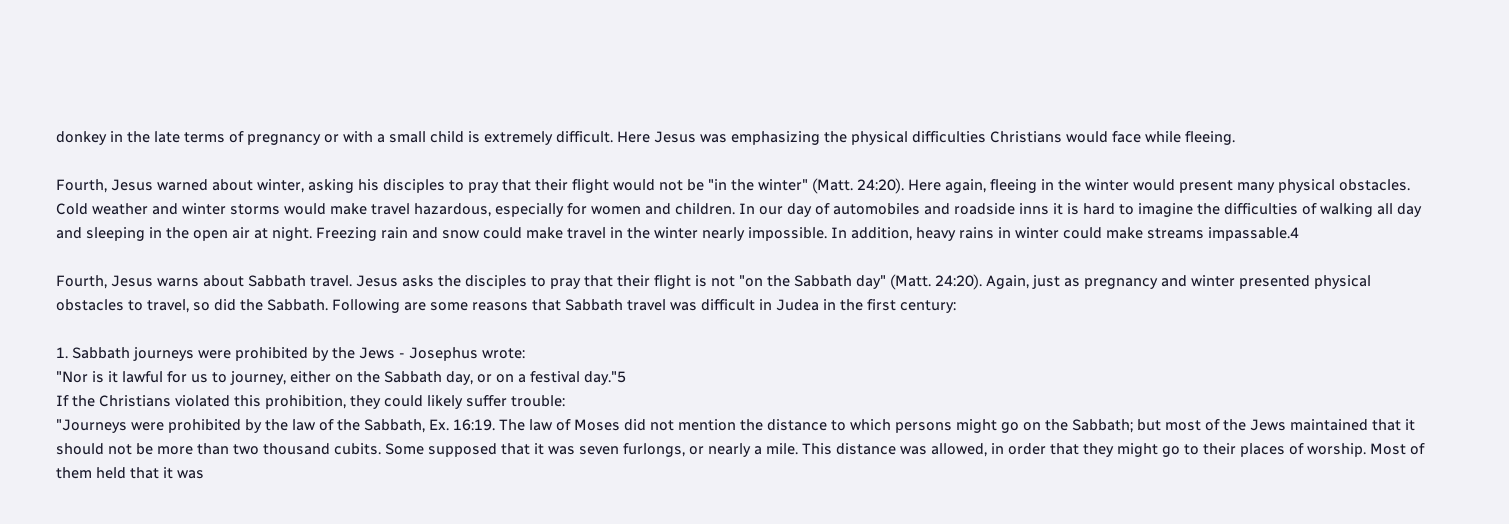donkey in the late terms of pregnancy or with a small child is extremely difficult. Here Jesus was emphasizing the physical difficulties Christians would face while fleeing.

Fourth, Jesus warned about winter, asking his disciples to pray that their flight would not be "in the winter" (Matt. 24:20). Here again, fleeing in the winter would present many physical obstacles. Cold weather and winter storms would make travel hazardous, especially for women and children. In our day of automobiles and roadside inns it is hard to imagine the difficulties of walking all day and sleeping in the open air at night. Freezing rain and snow could make travel in the winter nearly impossible. In addition, heavy rains in winter could make streams impassable.4

Fourth, Jesus warns about Sabbath travel. Jesus asks the disciples to pray that their flight is not "on the Sabbath day" (Matt. 24:20). Again, just as pregnancy and winter presented physical obstacles to travel, so did the Sabbath. Following are some reasons that Sabbath travel was difficult in Judea in the first century:

1. Sabbath journeys were prohibited by the Jews - Josephus wrote:
"Nor is it lawful for us to journey, either on the Sabbath day, or on a festival day."5
If the Christians violated this prohibition, they could likely suffer trouble:
"Journeys were prohibited by the law of the Sabbath, Ex. 16:19. The law of Moses did not mention the distance to which persons might go on the Sabbath; but most of the Jews maintained that it should not be more than two thousand cubits. Some supposed that it was seven furlongs, or nearly a mile. This distance was allowed, in order that they might go to their places of worship. Most of them held that it was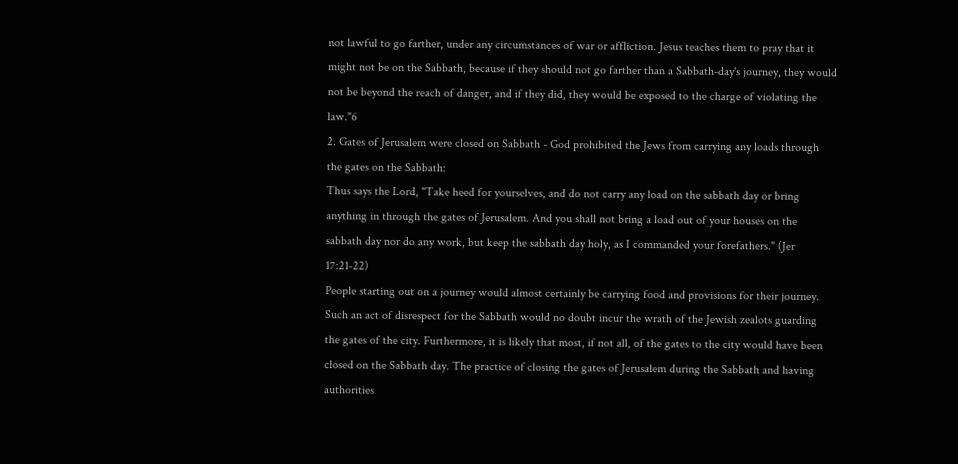not lawful to go farther, under any circumstances of war or affliction. Jesus teaches them to pray that it might not be on the Sabbath, because if they should not go farther than a Sabbath-day's journey, they would not be beyond the reach of danger, and if they did, they would be exposed to the charge of violating the law."6
2. Gates of Jerusalem were closed on Sabbath - God prohibited the Jews from carrying any loads through the gates on the Sabbath:
Thus says the Lord, "Take heed for yourselves, and do not carry any load on the sabbath day or bring anything in through the gates of Jerusalem. And you shall not bring a load out of your houses on the sabbath day nor do any work, but keep the sabbath day holy, as I commanded your forefathers." (Jer 17:21-22)
People starting out on a journey would almost certainly be carrying food and provisions for their journey. Such an act of disrespect for the Sabbath would no doubt incur the wrath of the Jewish zealots guarding the gates of the city. Furthermore, it is likely that most, if not all, of the gates to the city would have been closed on the Sabbath day. The practice of closing the gates of Jerusalem during the Sabbath and having authorities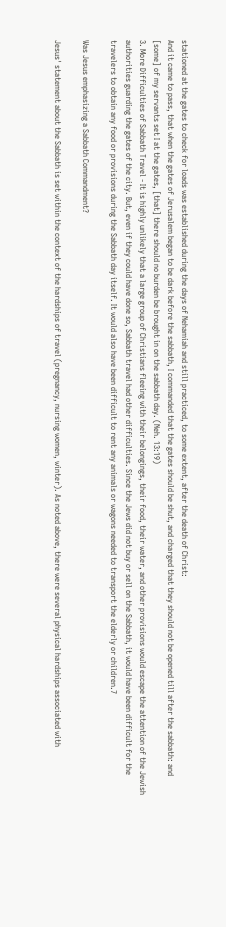stationed at the gates to check for loads was established during the days of Nehamiah and still practiced, to some extent, after the death of Christ:
And it came to pass, that when the gates of Jerusalem began to be dark before the sabbath, I commanded that the gates should be shut, and charged that they should not be opened till after the sabbath: and [some] of my servants set I at the gates, [that] there should no burden be brought in on the sabbath day. (Neh. 13:19)
3. More Difficulties of Sabbath Travel - It is highly unlikely that a large group of Christians fleeing with their belongings, their food, their water, and other provisions would escape the attention of the Jewish authorities guarding the gates of the city. But, even if they could have done so, Sabbath travel had other difficulties. Since the Jews did not buy or sell on the Sabbath, it would have been difficult for the travelers to obtain any food or provisions during the Sabbath day itself. It would also have been difficult to rent any animals or wagons needed to transport the elderly or children.7

Was Jesus emphasizing a Sabbath Commandment?

Jesus' statement about the Sabbath is set within the context of the hardships of travel (pregnancy, nursing women, winter). As noted above, there were several physical hardships associated with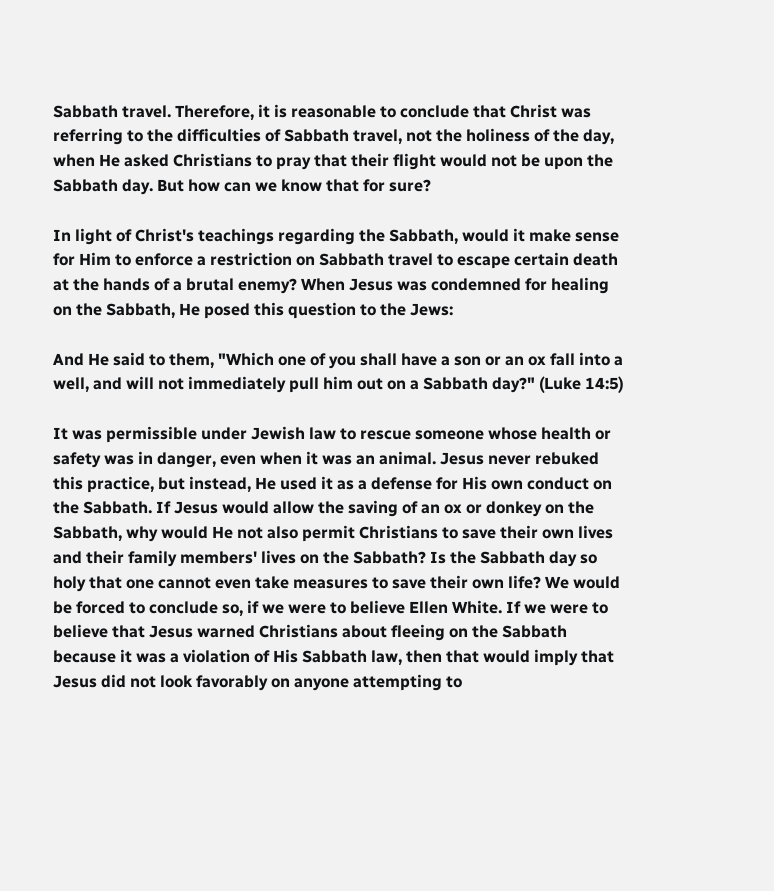Sabbath travel. Therefore, it is reasonable to conclude that Christ was referring to the difficulties of Sabbath travel, not the holiness of the day, when He asked Christians to pray that their flight would not be upon the Sabbath day. But how can we know that for sure?

In light of Christ's teachings regarding the Sabbath, would it make sense for Him to enforce a restriction on Sabbath travel to escape certain death at the hands of a brutal enemy? When Jesus was condemned for healing on the Sabbath, He posed this question to the Jews:

And He said to them, "Which one of you shall have a son or an ox fall into a well, and will not immediately pull him out on a Sabbath day?" (Luke 14:5)

It was permissible under Jewish law to rescue someone whose health or safety was in danger, even when it was an animal. Jesus never rebuked this practice, but instead, He used it as a defense for His own conduct on the Sabbath. If Jesus would allow the saving of an ox or donkey on the Sabbath, why would He not also permit Christians to save their own lives and their family members' lives on the Sabbath? Is the Sabbath day so holy that one cannot even take measures to save their own life? We would be forced to conclude so, if we were to believe Ellen White. If we were to believe that Jesus warned Christians about fleeing on the Sabbath because it was a violation of His Sabbath law, then that would imply that Jesus did not look favorably on anyone attempting to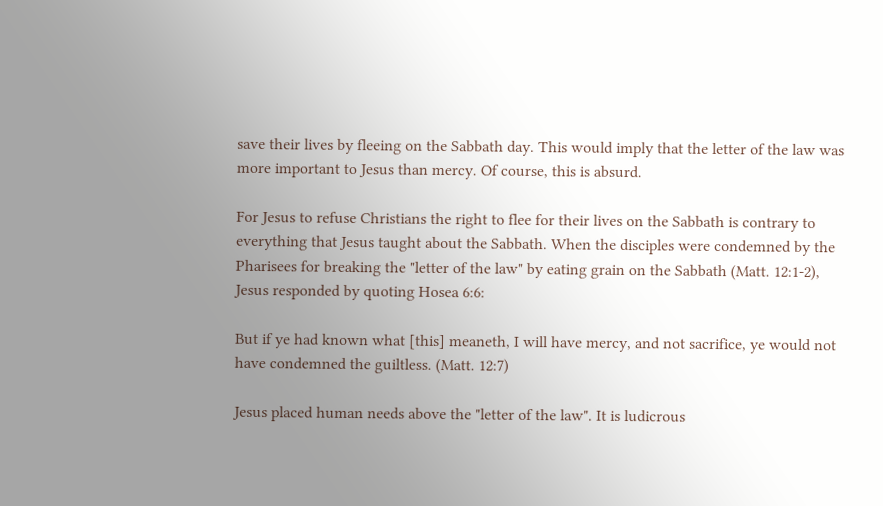save their lives by fleeing on the Sabbath day. This would imply that the letter of the law was more important to Jesus than mercy. Of course, this is absurd.

For Jesus to refuse Christians the right to flee for their lives on the Sabbath is contrary to everything that Jesus taught about the Sabbath. When the disciples were condemned by the Pharisees for breaking the "letter of the law" by eating grain on the Sabbath (Matt. 12:1-2), Jesus responded by quoting Hosea 6:6:

But if ye had known what [this] meaneth, I will have mercy, and not sacrifice, ye would not have condemned the guiltless. (Matt. 12:7)

Jesus placed human needs above the "letter of the law". It is ludicrous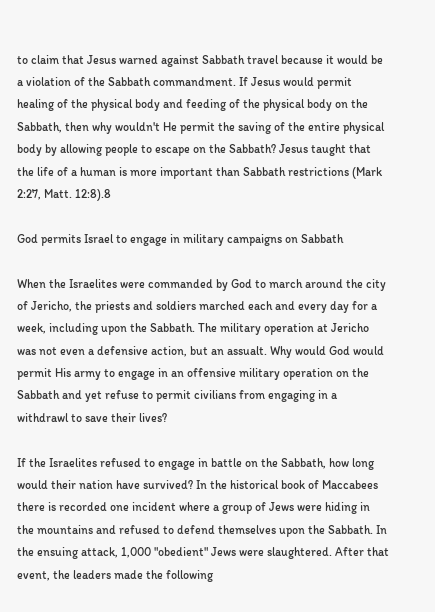to claim that Jesus warned against Sabbath travel because it would be a violation of the Sabbath commandment. If Jesus would permit healing of the physical body and feeding of the physical body on the Sabbath, then why wouldn't He permit the saving of the entire physical body by allowing people to escape on the Sabbath? Jesus taught that the life of a human is more important than Sabbath restrictions (Mark 2:27, Matt. 12:8).8

God permits Israel to engage in military campaigns on Sabbath

When the Israelites were commanded by God to march around the city of Jericho, the priests and soldiers marched each and every day for a week, including upon the Sabbath. The military operation at Jericho was not even a defensive action, but an assualt. Why would God would permit His army to engage in an offensive military operation on the Sabbath and yet refuse to permit civilians from engaging in a withdrawl to save their lives?

If the Israelites refused to engage in battle on the Sabbath, how long would their nation have survived? In the historical book of Maccabees there is recorded one incident where a group of Jews were hiding in the mountains and refused to defend themselves upon the Sabbath. In the ensuing attack, 1,000 "obedient" Jews were slaughtered. After that event, the leaders made the following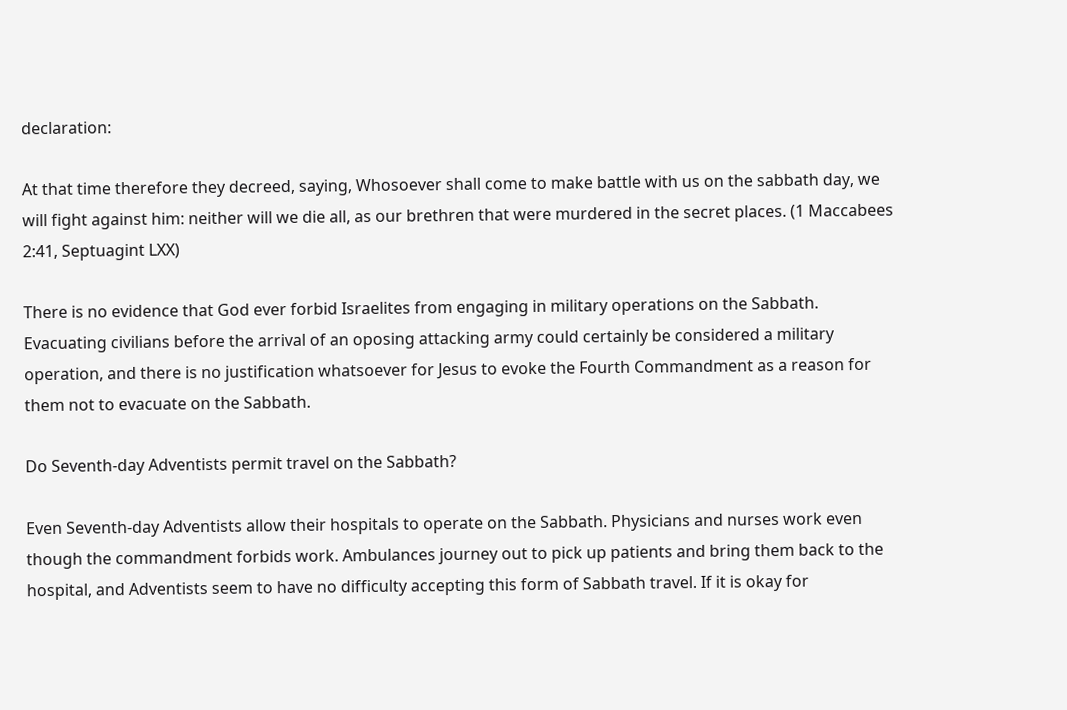declaration:

At that time therefore they decreed, saying, Whosoever shall come to make battle with us on the sabbath day, we will fight against him: neither will we die all, as our brethren that were murdered in the secret places. (1 Maccabees 2:41, Septuagint LXX)

There is no evidence that God ever forbid Israelites from engaging in military operations on the Sabbath. Evacuating civilians before the arrival of an oposing attacking army could certainly be considered a military operation, and there is no justification whatsoever for Jesus to evoke the Fourth Commandment as a reason for them not to evacuate on the Sabbath.

Do Seventh-day Adventists permit travel on the Sabbath?

Even Seventh-day Adventists allow their hospitals to operate on the Sabbath. Physicians and nurses work even though the commandment forbids work. Ambulances journey out to pick up patients and bring them back to the hospital, and Adventists seem to have no difficulty accepting this form of Sabbath travel. If it is okay for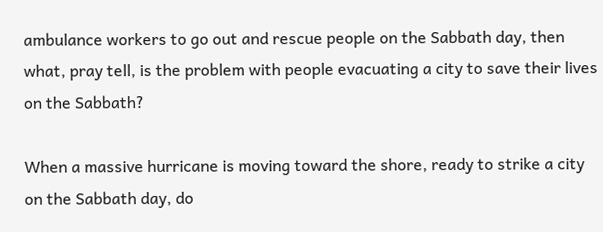ambulance workers to go out and rescue people on the Sabbath day, then what, pray tell, is the problem with people evacuating a city to save their lives on the Sabbath?

When a massive hurricane is moving toward the shore, ready to strike a city on the Sabbath day, do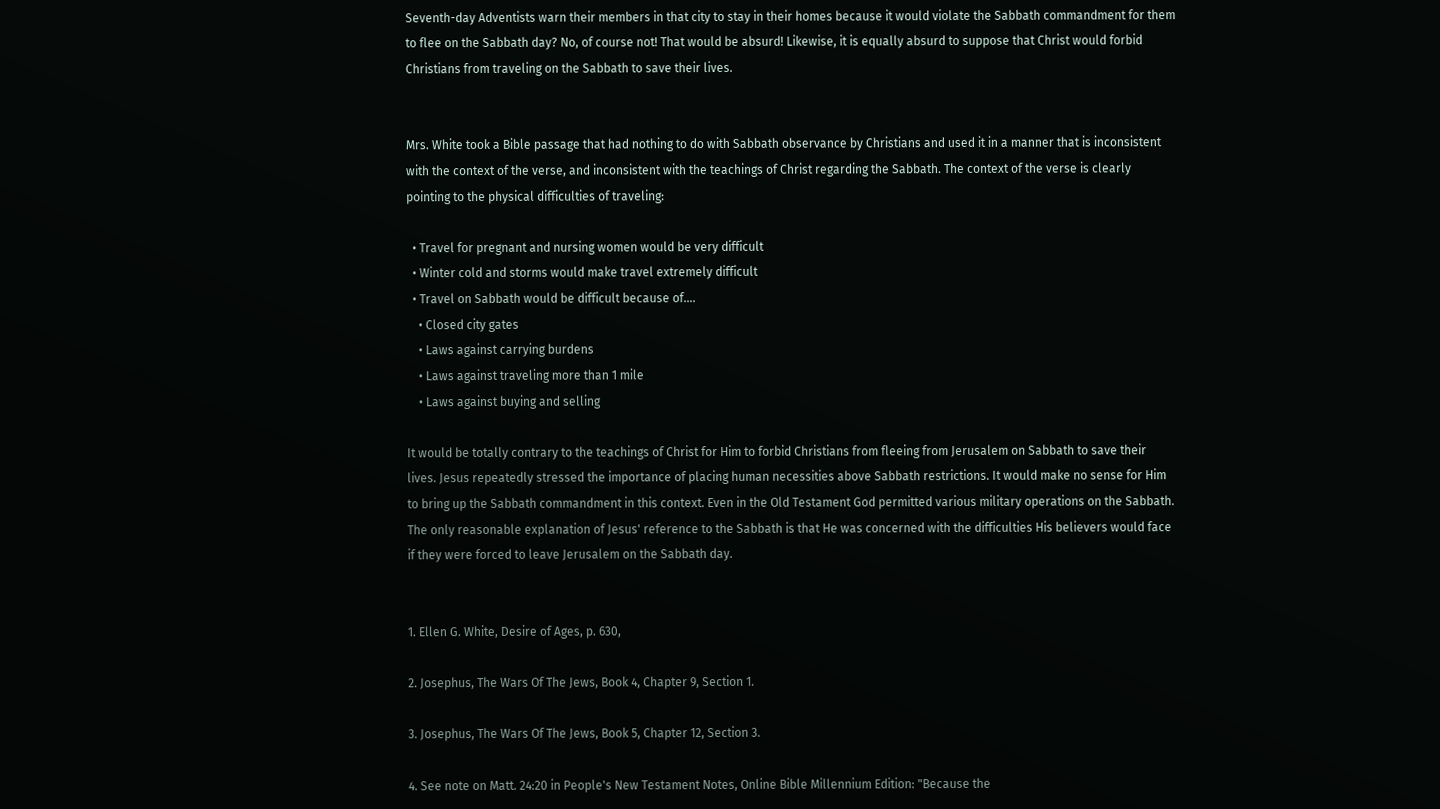Seventh-day Adventists warn their members in that city to stay in their homes because it would violate the Sabbath commandment for them to flee on the Sabbath day? No, of course not! That would be absurd! Likewise, it is equally absurd to suppose that Christ would forbid Christians from traveling on the Sabbath to save their lives.


Mrs. White took a Bible passage that had nothing to do with Sabbath observance by Christians and used it in a manner that is inconsistent with the context of the verse, and inconsistent with the teachings of Christ regarding the Sabbath. The context of the verse is clearly pointing to the physical difficulties of traveling:

  • Travel for pregnant and nursing women would be very difficult
  • Winter cold and storms would make travel extremely difficult
  • Travel on Sabbath would be difficult because of....
    • Closed city gates
    • Laws against carrying burdens
    • Laws against traveling more than 1 mile
    • Laws against buying and selling

It would be totally contrary to the teachings of Christ for Him to forbid Christians from fleeing from Jerusalem on Sabbath to save their lives. Jesus repeatedly stressed the importance of placing human necessities above Sabbath restrictions. It would make no sense for Him to bring up the Sabbath commandment in this context. Even in the Old Testament God permitted various military operations on the Sabbath. The only reasonable explanation of Jesus' reference to the Sabbath is that He was concerned with the difficulties His believers would face if they were forced to leave Jerusalem on the Sabbath day.


1. Ellen G. White, Desire of Ages, p. 630,

2. Josephus, The Wars Of The Jews, Book 4, Chapter 9, Section 1.

3. Josephus, The Wars Of The Jews, Book 5, Chapter 12, Section 3.

4. See note on Matt. 24:20 in People's New Testament Notes, Online Bible Millennium Edition: "Because the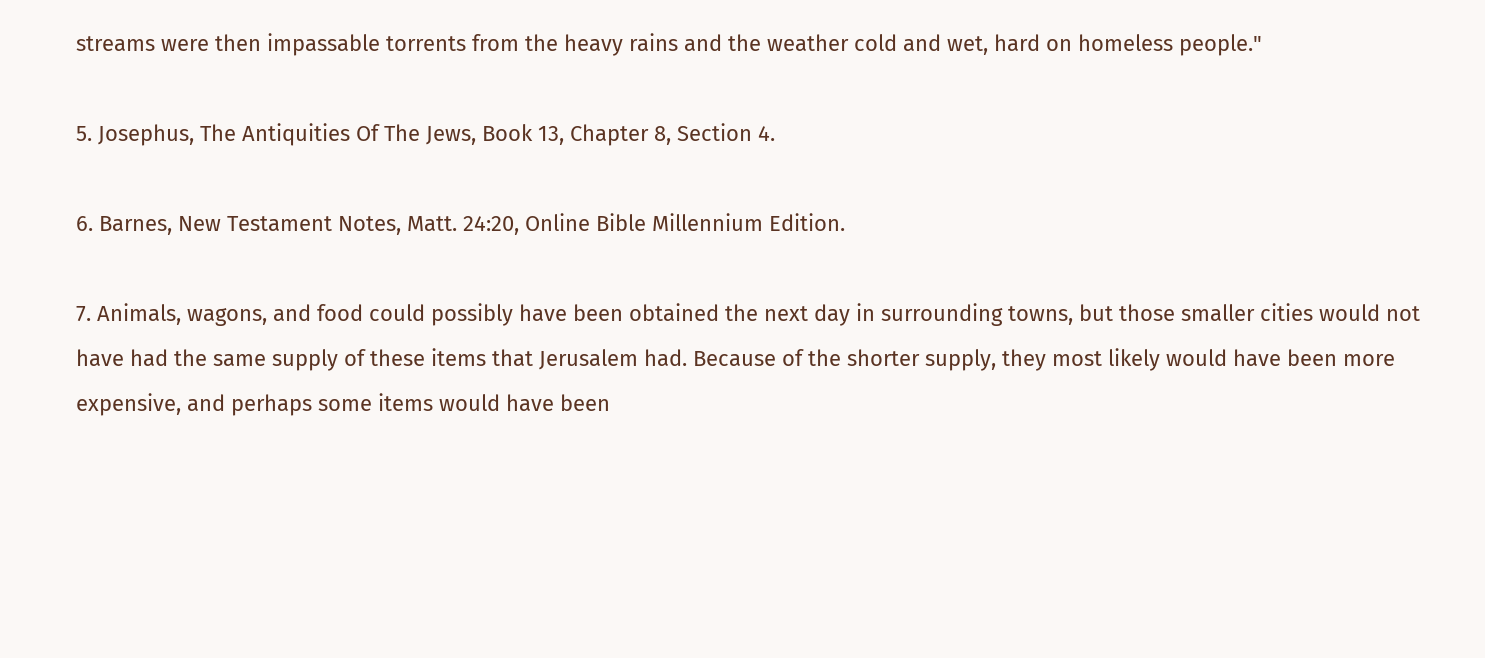streams were then impassable torrents from the heavy rains and the weather cold and wet, hard on homeless people."

5. Josephus, The Antiquities Of The Jews, Book 13, Chapter 8, Section 4.

6. Barnes, New Testament Notes, Matt. 24:20, Online Bible Millennium Edition.

7. Animals, wagons, and food could possibly have been obtained the next day in surrounding towns, but those smaller cities would not have had the same supply of these items that Jerusalem had. Because of the shorter supply, they most likely would have been more expensive, and perhaps some items would have been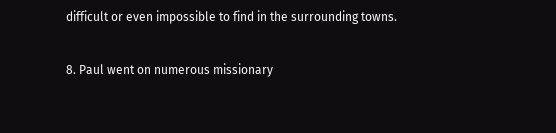difficult or even impossible to find in the surrounding towns.

8. Paul went on numerous missionary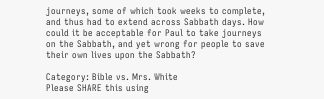journeys, some of which took weeks to complete, and thus had to extend across Sabbath days. How could it be acceptable for Paul to take journeys on the Sabbath, and yet wrong for people to save their own lives upon the Sabbath?

Category: Bible vs. Mrs. White
Please SHARE this using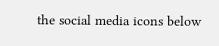the social media icons below